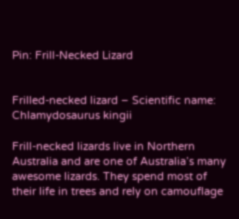Pin: Frill-Necked Lizard


Frilled-necked lizard – Scientific name: Chlamydosaurus kingii

Frill-necked lizards live in Northern Australia and are one of Australia’s many awesome lizards. They spend most of their life in trees and rely on camouflage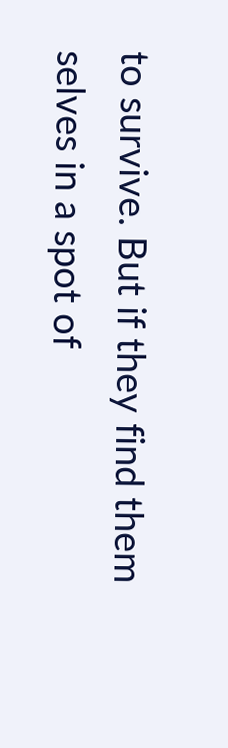to survive. But if they find them selves in a spot of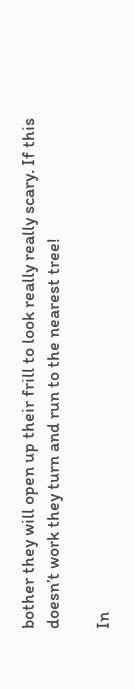bother they will open up their frill to look really really scary. If this doesn’t work they turn and run to the nearest tree!

In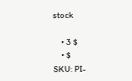stock

    • 3 $
    • $
SKU: PI-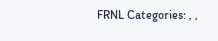FRNL Categories: , ,